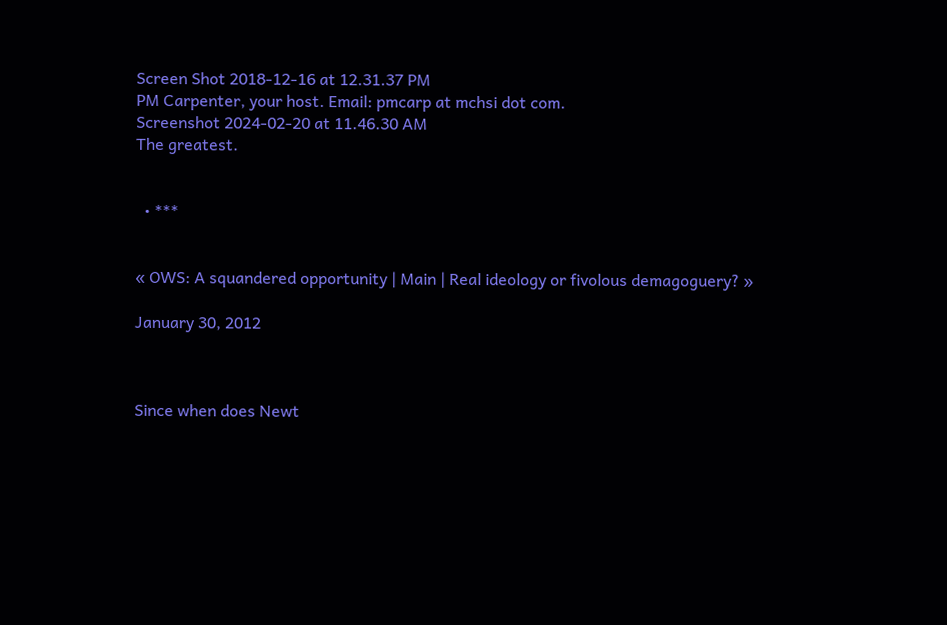Screen Shot 2018-12-16 at 12.31.37 PM
PM Carpenter, your host. Email: pmcarp at mchsi dot com.
Screenshot 2024-02-20 at 11.46.30 AM
The greatest.


  • ***


« OWS: A squandered opportunity | Main | Real ideology or fivolous demagoguery? »

January 30, 2012



Since when does Newt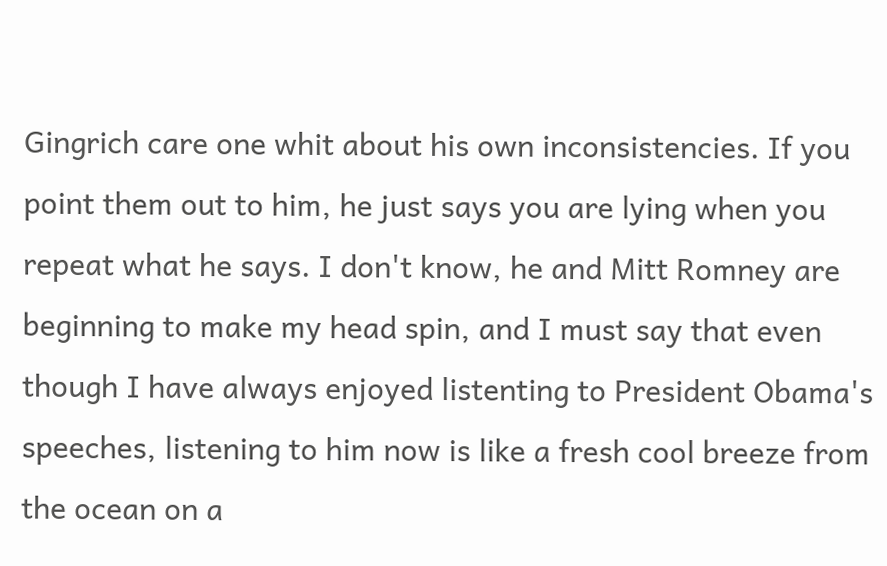Gingrich care one whit about his own inconsistencies. If you point them out to him, he just says you are lying when you repeat what he says. I don't know, he and Mitt Romney are beginning to make my head spin, and I must say that even though I have always enjoyed listenting to President Obama's speeches, listening to him now is like a fresh cool breeze from the ocean on a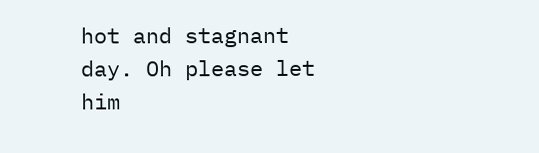hot and stagnant day. Oh please let him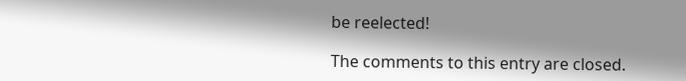be reelected!

The comments to this entry are closed.